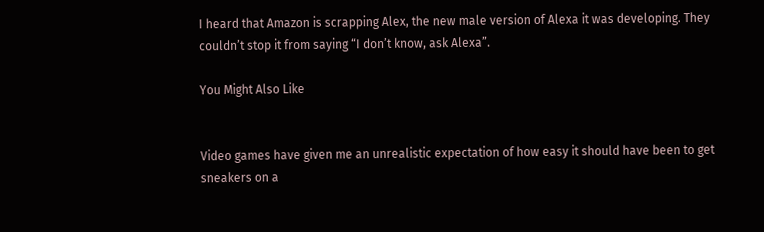I heard that Amazon is scrapping Alex, the new male version of Alexa it was developing. They couldn’t stop it from saying “I don’t know, ask Alexa”.

You Might Also Like


Video games have given me an unrealistic expectation of how easy it should have been to get sneakers on a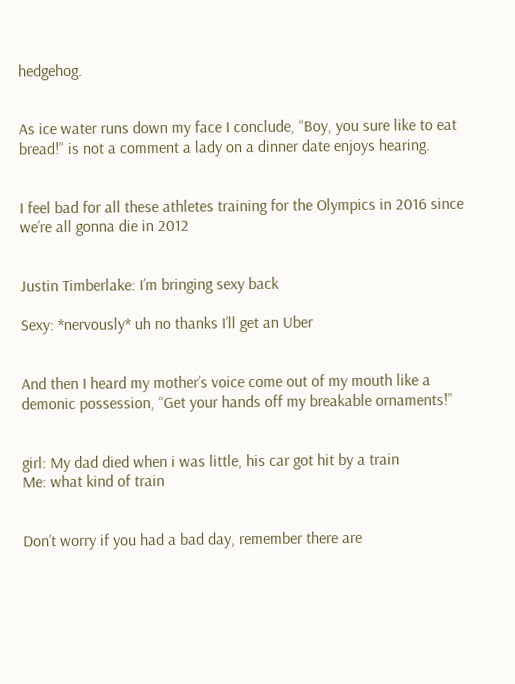hedgehog.


As ice water runs down my face I conclude, “Boy, you sure like to eat bread!” is not a comment a lady on a dinner date enjoys hearing.


I feel bad for all these athletes training for the Olympics in 2016 since we’re all gonna die in 2012


Justin Timberlake: I’m bringing sexy back

Sexy: *nervously* uh no thanks I’ll get an Uber


And then I heard my mother’s voice come out of my mouth like a demonic possession, “Get your hands off my breakable ornaments!”


girl: My dad died when i was little, his car got hit by a train
Me: what kind of train


Don’t worry if you had a bad day, remember there are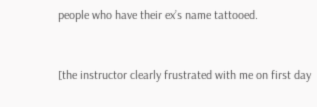people who have their ex’s name tattooed.


[the instructor clearly frustrated with me on first day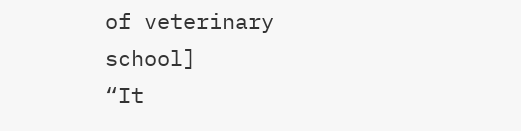of veterinary school]
“It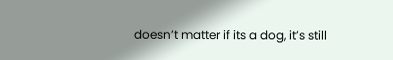doesn’t matter if its a dog, it’s still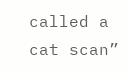called a cat scan”